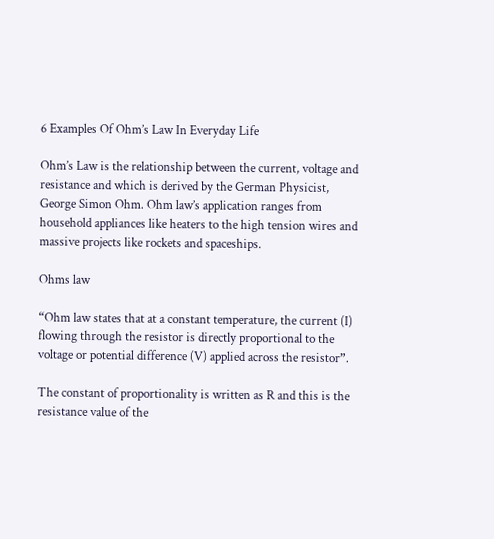6 Examples Of Ohm’s Law In Everyday Life

Ohm’s Law is the relationship between the current, voltage and resistance and which is derived by the German Physicist, George Simon Ohm. Ohm law’s application ranges from household appliances like heaters to the high tension wires and massive projects like rockets and spaceships.

Ohms law

“Ohm law states that at a constant temperature, the current (I) flowing through the resistor is directly proportional to the voltage or potential difference (V) applied across the resistor”.

The constant of proportionality is written as R and this is the resistance value of the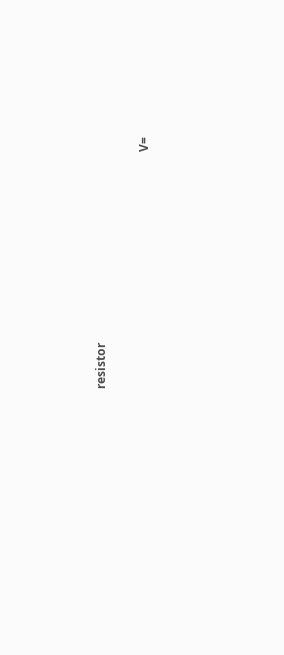resistor

                                                                               V=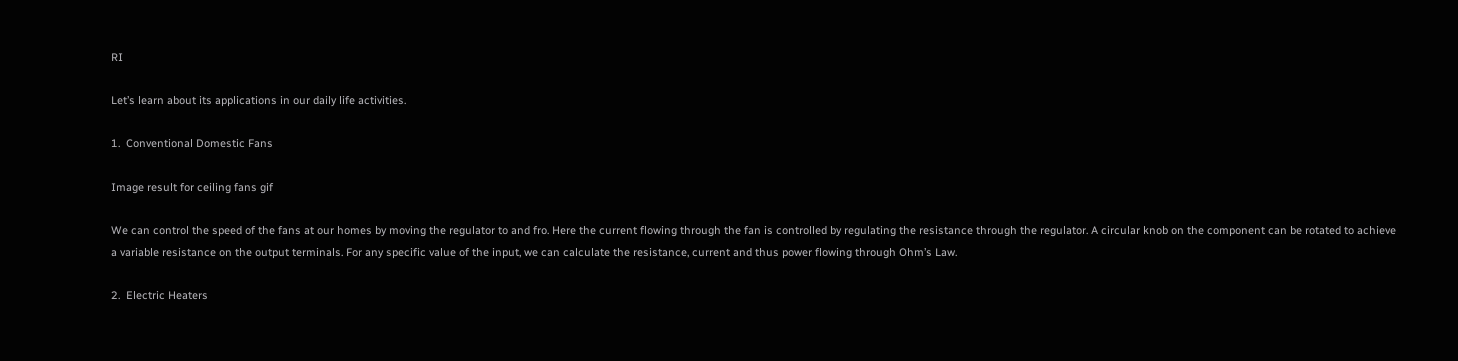RI

Let’s learn about its applications in our daily life activities.

1.  Conventional Domestic Fans

Image result for ceiling fans gif

We can control the speed of the fans at our homes by moving the regulator to and fro. Here the current flowing through the fan is controlled by regulating the resistance through the regulator. A circular knob on the component can be rotated to achieve a variable resistance on the output terminals. For any specific value of the input, we can calculate the resistance, current and thus power flowing through Ohm’s Law.

2.  Electric Heaters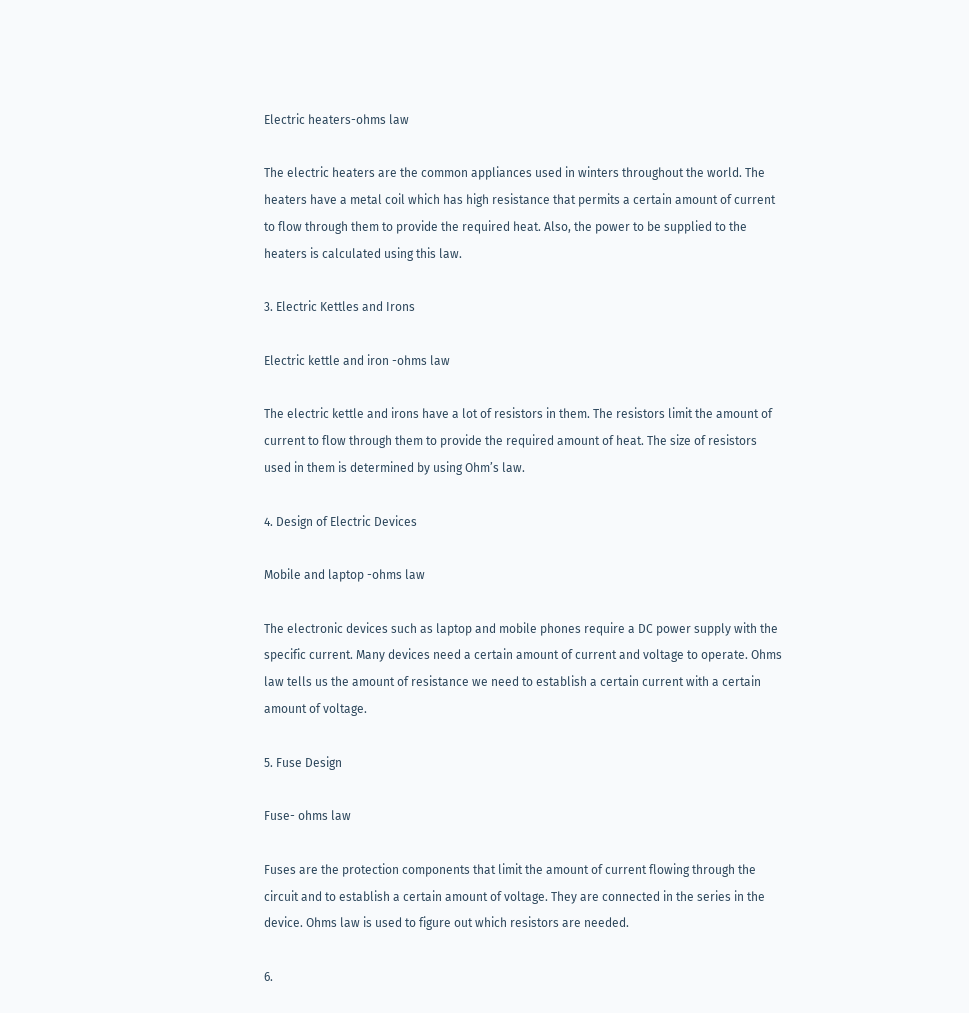Electric heaters-ohms law

The electric heaters are the common appliances used in winters throughout the world. The heaters have a metal coil which has high resistance that permits a certain amount of current to flow through them to provide the required heat. Also, the power to be supplied to the heaters is calculated using this law.

3. Electric Kettles and Irons

Electric kettle and iron -ohms law

The electric kettle and irons have a lot of resistors in them. The resistors limit the amount of current to flow through them to provide the required amount of heat. The size of resistors used in them is determined by using Ohm’s law.

4. Design of Electric Devices

Mobile and laptop -ohms law

The electronic devices such as laptop and mobile phones require a DC power supply with the specific current. Many devices need a certain amount of current and voltage to operate. Ohms law tells us the amount of resistance we need to establish a certain current with a certain amount of voltage.

5. Fuse Design

Fuse- ohms law

Fuses are the protection components that limit the amount of current flowing through the circuit and to establish a certain amount of voltage. They are connected in the series in the device. Ohms law is used to figure out which resistors are needed.

6.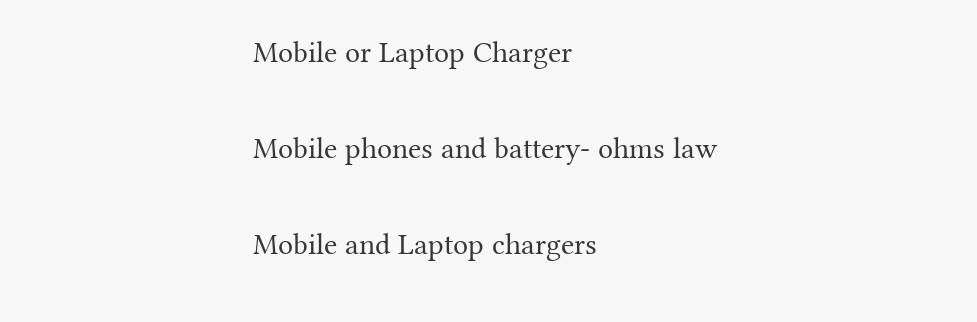Mobile or Laptop Charger

Mobile phones and battery- ohms law

Mobile and Laptop chargers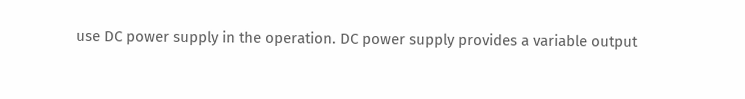use DC power supply in the operation. DC power supply provides a variable output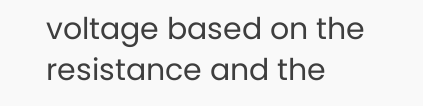voltage based on the resistance and the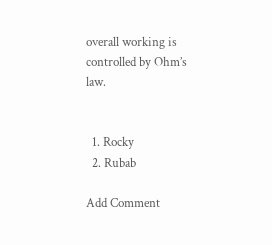overall working is controlled by Ohm’s law.


  1. Rocky
  2. Rubab

Add Comment